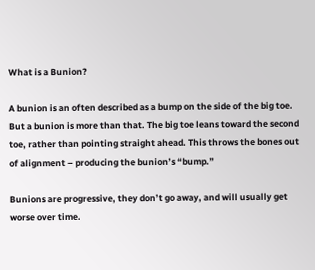What is a Bunion?

A bunion is an often described as a bump on the side of the big toe. But a bunion is more than that. The big toe leans toward the second toe, rather than pointing straight ahead. This throws the bones out of alignment – producing the bunion’s “bump.”

Bunions are progressive, they don’t go away, and will usually get worse over time.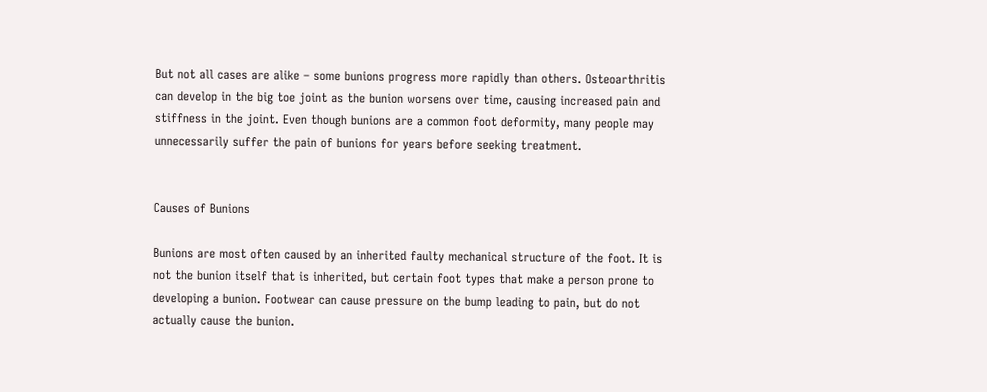But not all cases are alike – some bunions progress more rapidly than others. Osteoarthritis can develop in the big toe joint as the bunion worsens over time, causing increased pain and stiffness in the joint. Even though bunions are a common foot deformity, many people may unnecessarily suffer the pain of bunions for years before seeking treatment.


Causes of Bunions

Bunions are most often caused by an inherited faulty mechanical structure of the foot. It is not the bunion itself that is inherited, but certain foot types that make a person prone to developing a bunion. Footwear can cause pressure on the bump leading to pain, but do not actually cause the bunion.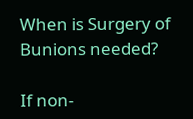When is Surgery of Bunions needed?

If non-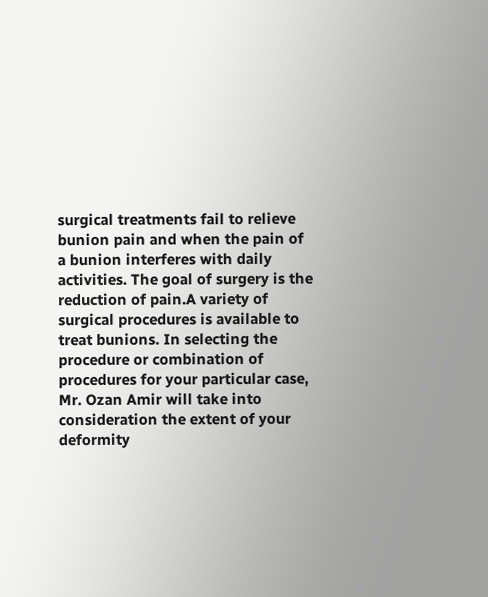surgical treatments fail to relieve bunion pain and when the pain of a bunion interferes with daily activities. The goal of surgery is the reduction of pain.A variety of surgical procedures is available to treat bunions. In selecting the procedure or combination of procedures for your particular case, Mr. Ozan Amir will take into consideration the extent of your deformity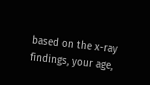based on the x-ray findings, your age,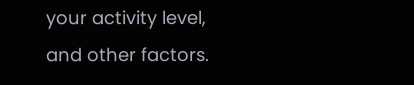your activity level, and other factors.